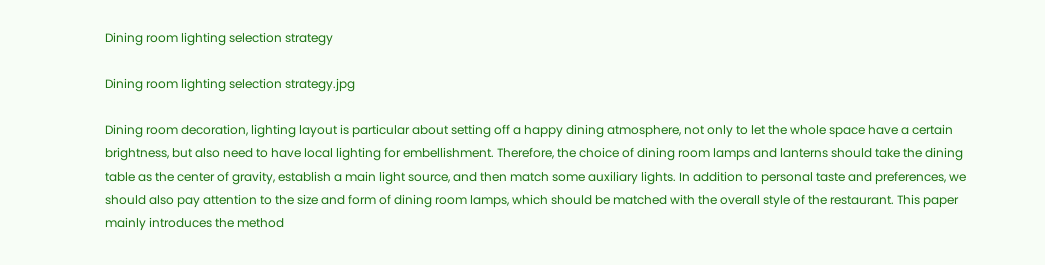Dining room lighting selection strategy

Dining room lighting selection strategy.jpg

Dining room decoration, lighting layout is particular about setting off a happy dining atmosphere, not only to let the whole space have a certain brightness, but also need to have local lighting for embellishment. Therefore, the choice of dining room lamps and lanterns should take the dining table as the center of gravity, establish a main light source, and then match some auxiliary lights. In addition to personal taste and preferences, we should also pay attention to the size and form of dining room lamps, which should be matched with the overall style of the restaurant. This paper mainly introduces the method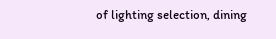of lighting selection, dining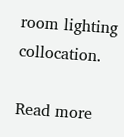room lighting collocation.

Read more